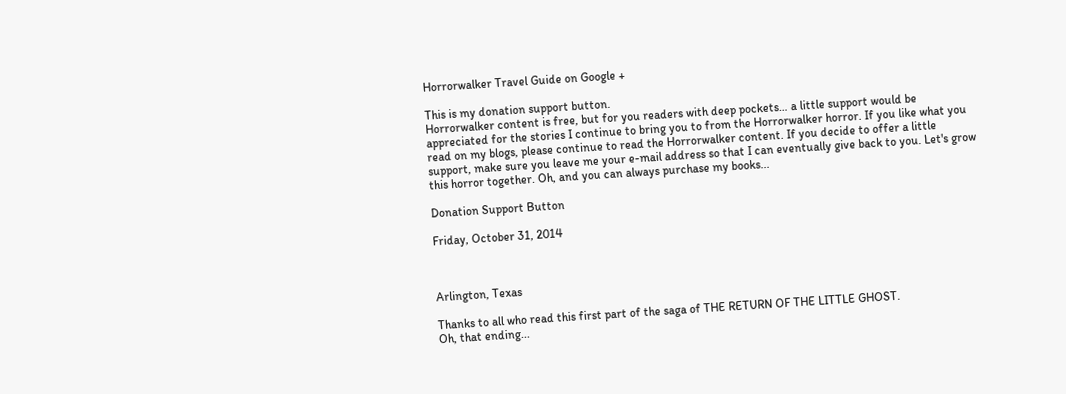Horrorwalker Travel Guide on Google +

This is my donation support button.
Horrorwalker content is free, but for you readers with deep pockets… a little support would be appreciated for the stories I continue to bring you to from the Horrorwalker horror. If you like what you read on my blogs, please continue to read the Horrorwalker content. If you decide to offer a little support, make sure you leave me your e-mail address so that I can eventually give back to you. Let's grow this horror together. Oh, and you can always purchase my books...

Donation Support Button

Friday, October 31, 2014



Arlington, Texas

Thanks to all who read this first part of the saga of THE RETURN OF THE LITTLE GHOST.
Oh, that ending...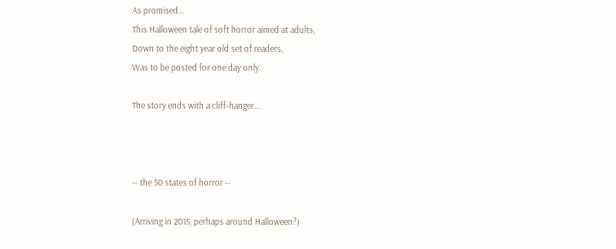As promised...
This Halloween tale of soft horror aimed at adults,
Down to the eight year old set of readers,
Was to be posted for one day only.

The story ends with a cliff-hanger...



-- the 50 states of horror --

(Arriving in 2015, perhaps around Halloween?)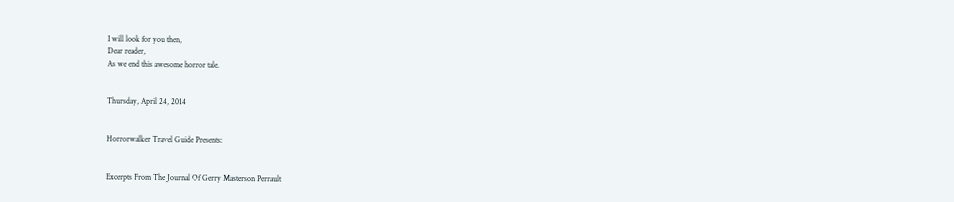I will look for you then,
Dear reader,
As we end this awesome horror tale.


Thursday, April 24, 2014


Horrorwalker Travel Guide Presents:


Excerpts From The Journal Of Gerry Masterson Perrault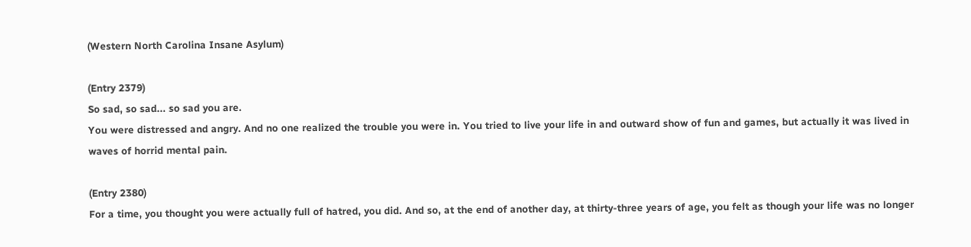(Western North Carolina Insane Asylum)

(Entry 2379)
So sad, so sad... so sad you are.
You were distressed and angry. And no one realized the trouble you were in. You tried to live your life in and outward show of fun and games, but actually it was lived in waves of horrid mental pain.

(Entry 2380)
For a time, you thought you were actually full of hatred, you did. And so, at the end of another day, at thirty-three years of age, you felt as though your life was no longer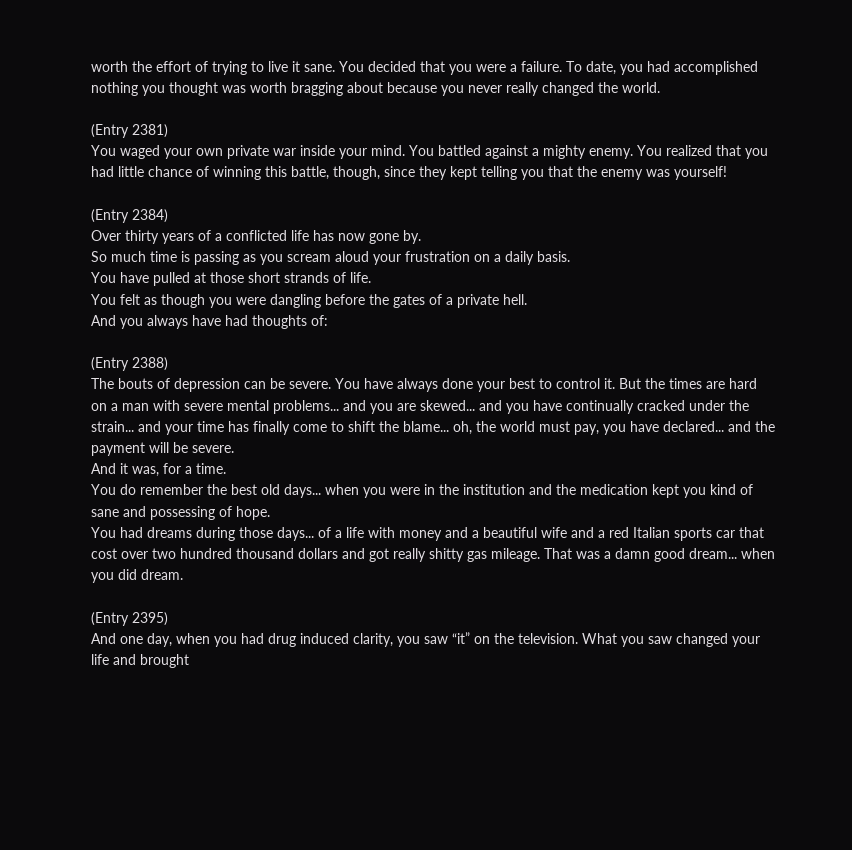worth the effort of trying to live it sane. You decided that you were a failure. To date, you had accomplished nothing you thought was worth bragging about because you never really changed the world.

(Entry 2381)
You waged your own private war inside your mind. You battled against a mighty enemy. You realized that you had little chance of winning this battle, though, since they kept telling you that the enemy was yourself!

(Entry 2384)
Over thirty years of a conflicted life has now gone by.
So much time is passing as you scream aloud your frustration on a daily basis.
You have pulled at those short strands of life.
You felt as though you were dangling before the gates of a private hell.
And you always have had thoughts of:

(Entry 2388)
The bouts of depression can be severe. You have always done your best to control it. But the times are hard on a man with severe mental problems... and you are skewed... and you have continually cracked under the strain... and your time has finally come to shift the blame... oh, the world must pay, you have declared... and the payment will be severe.
And it was, for a time.
You do remember the best old days... when you were in the institution and the medication kept you kind of sane and possessing of hope.
You had dreams during those days... of a life with money and a beautiful wife and a red Italian sports car that cost over two hundred thousand dollars and got really shitty gas mileage. That was a damn good dream... when you did dream.

(Entry 2395)
And one day, when you had drug induced clarity, you saw “it” on the television. What you saw changed your life and brought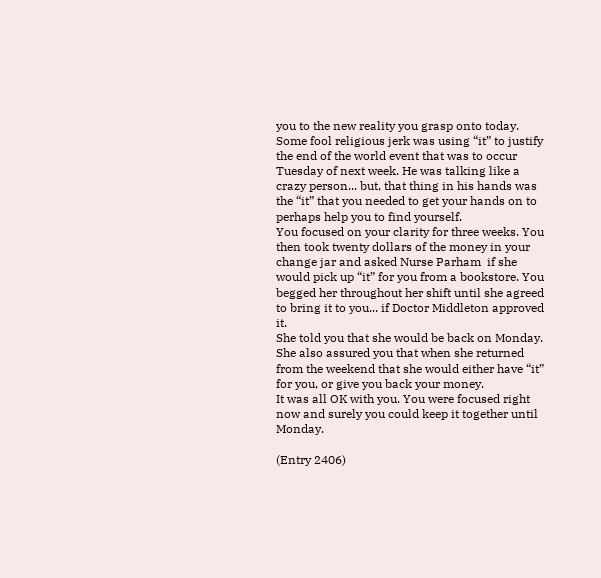you to the new reality you grasp onto today.
Some fool religious jerk was using “it” to justify the end of the world event that was to occur Tuesday of next week. He was talking like a crazy person... but, that thing in his hands was the “it” that you needed to get your hands on to perhaps help you to find yourself.
You focused on your clarity for three weeks. You then took twenty dollars of the money in your change jar and asked Nurse Parham  if she would pick up “it” for you from a bookstore. You begged her throughout her shift until she agreed to bring it to you... if Doctor Middleton approved it.
She told you that she would be back on Monday. She also assured you that when she returned from the weekend that she would either have “it” for you, or give you back your money.
It was all OK with you. You were focused right now and surely you could keep it together until Monday.

(Entry 2406)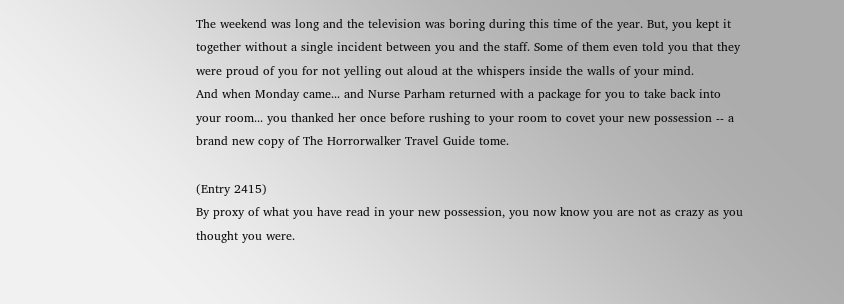The weekend was long and the television was boring during this time of the year. But, you kept it together without a single incident between you and the staff. Some of them even told you that they were proud of you for not yelling out aloud at the whispers inside the walls of your mind.
And when Monday came... and Nurse Parham returned with a package for you to take back into your room... you thanked her once before rushing to your room to covet your new possession -- a brand new copy of The Horrorwalker Travel Guide tome.

(Entry 2415)
By proxy of what you have read in your new possession, you now know you are not as crazy as you thought you were.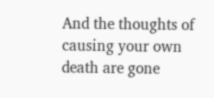And the thoughts of causing your own death are gone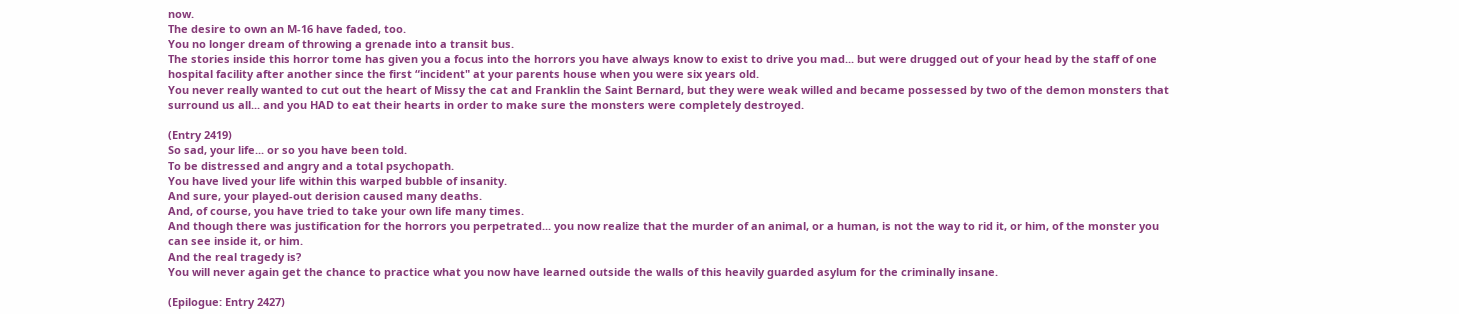now.
The desire to own an M-16 have faded, too.
You no longer dream of throwing a grenade into a transit bus.
The stories inside this horror tome has given you a focus into the horrors you have always know to exist to drive you mad... but were drugged out of your head by the staff of one hospital facility after another since the first “incident" at your parents house when you were six years old.
You never really wanted to cut out the heart of Missy the cat and Franklin the Saint Bernard, but they were weak willed and became possessed by two of the demon monsters that surround us all... and you HAD to eat their hearts in order to make sure the monsters were completely destroyed.

(Entry 2419)
So sad, your life... or so you have been told.
To be distressed and angry and a total psychopath.
You have lived your life within this warped bubble of insanity.
And sure, your played-out derision caused many deaths.
And, of course, you have tried to take your own life many times.
And though there was justification for the horrors you perpetrated... you now realize that the murder of an animal, or a human, is not the way to rid it, or him, of the monster you can see inside it, or him.
And the real tragedy is?
You will never again get the chance to practice what you now have learned outside the walls of this heavily guarded asylum for the criminally insane.

(Epilogue: Entry 2427)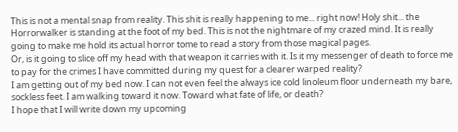This is not a mental snap from reality. This shit is really happening to me... right now! Holy shit... the Horrorwalker is standing at the foot of my bed. This is not the nightmare of my crazed mind. It is really going to make me hold its actual horror tome to read a story from those magical pages.
Or, is it going to slice off my head with that weapon it carries with it. Is it my messenger of death to force me to pay for the crimes I have committed during my quest for a clearer warped reality?
I am getting out of my bed now. I can not even feel the always ice cold linoleum floor underneath my bare, sockless feet. I am walking toward it now. Toward what fate of life, or death?
I hope that I will write down my upcoming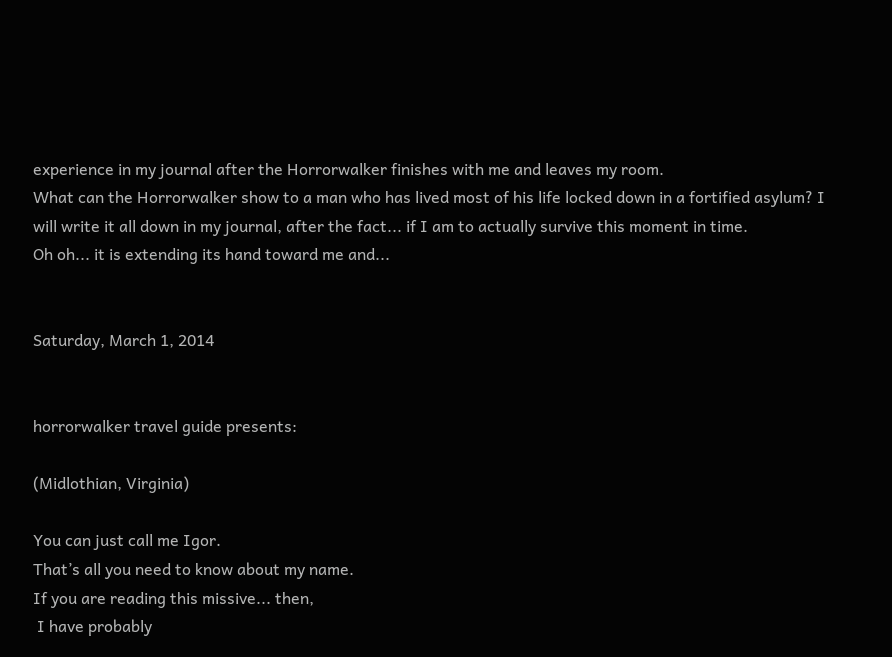experience in my journal after the Horrorwalker finishes with me and leaves my room.
What can the Horrorwalker show to a man who has lived most of his life locked down in a fortified asylum? I will write it all down in my journal, after the fact... if I am to actually survive this moment in time.
Oh oh... it is extending its hand toward me and...


Saturday, March 1, 2014


horrorwalker travel guide presents:

(Midlothian, Virginia)

You can just call me Igor.
That’s all you need to know about my name.
If you are reading this missive... then,
 I have probably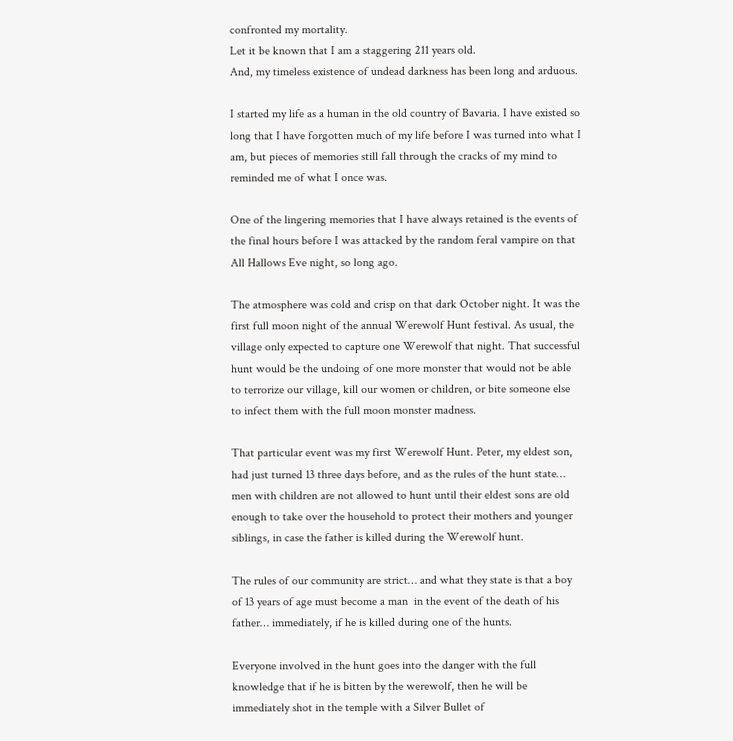confronted my mortality.
Let it be known that I am a staggering 211 years old.
And, my timeless existence of undead darkness has been long and arduous.

I started my life as a human in the old country of Bavaria. I have existed so long that I have forgotten much of my life before I was turned into what I am, but pieces of memories still fall through the cracks of my mind to reminded me of what I once was.

One of the lingering memories that I have always retained is the events of the final hours before I was attacked by the random feral vampire on that All Hallows Eve night, so long ago.

The atmosphere was cold and crisp on that dark October night. It was the first full moon night of the annual Werewolf Hunt festival. As usual, the village only expected to capture one Werewolf that night. That successful hunt would be the undoing of one more monster that would not be able to terrorize our village, kill our women or children, or bite someone else to infect them with the full moon monster madness.

That particular event was my first Werewolf Hunt. Peter, my eldest son, had just turned 13 three days before, and as the rules of the hunt state… men with children are not allowed to hunt until their eldest sons are old enough to take over the household to protect their mothers and younger siblings, in case the father is killed during the Werewolf hunt.

The rules of our community are strict… and what they state is that a boy of 13 years of age must become a man  in the event of the death of his father… immediately, if he is killed during one of the hunts.

Everyone involved in the hunt goes into the danger with the full knowledge that if he is bitten by the werewolf, then he will be immediately shot in the temple with a Silver Bullet of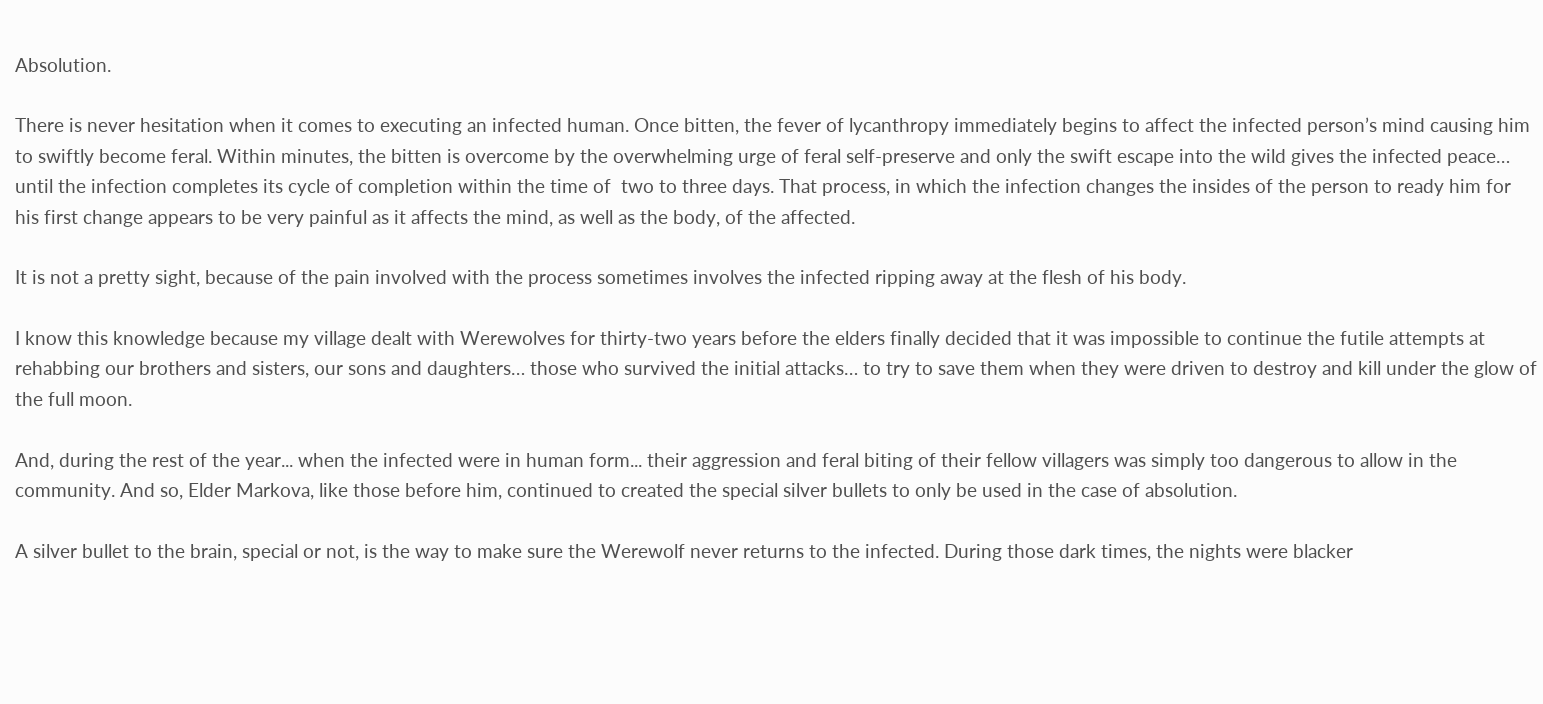Absolution.

There is never hesitation when it comes to executing an infected human. Once bitten, the fever of lycanthropy immediately begins to affect the infected person’s mind causing him to swiftly become feral. Within minutes, the bitten is overcome by the overwhelming urge of feral self-preserve and only the swift escape into the wild gives the infected peace… until the infection completes its cycle of completion within the time of  two to three days. That process, in which the infection changes the insides of the person to ready him for his first change appears to be very painful as it affects the mind, as well as the body, of the affected.

It is not a pretty sight, because of the pain involved with the process sometimes involves the infected ripping away at the flesh of his body.

I know this knowledge because my village dealt with Werewolves for thirty-two years before the elders finally decided that it was impossible to continue the futile attempts at rehabbing our brothers and sisters, our sons and daughters… those who survived the initial attacks… to try to save them when they were driven to destroy and kill under the glow of the full moon.

And, during the rest of the year... when the infected were in human form... their aggression and feral biting of their fellow villagers was simply too dangerous to allow in the community. And so, Elder Markova, like those before him, continued to created the special silver bullets to only be used in the case of absolution.

A silver bullet to the brain, special or not, is the way to make sure the Werewolf never returns to the infected. During those dark times, the nights were blacker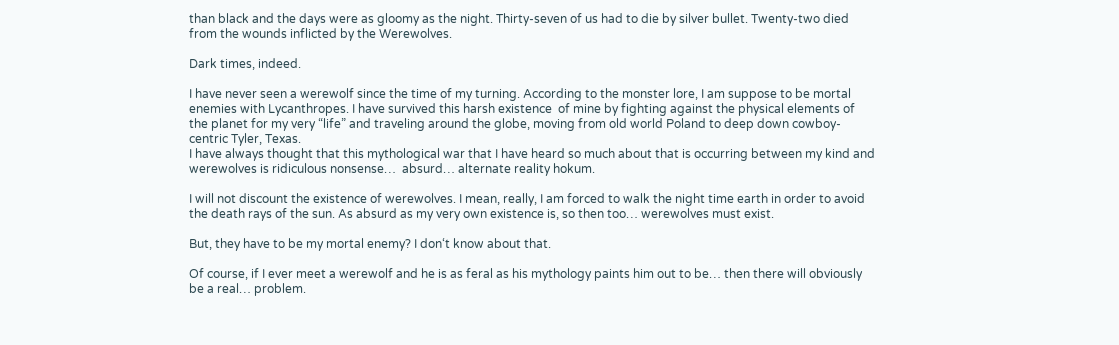than black and the days were as gloomy as the night. Thirty-seven of us had to die by silver bullet. Twenty-two died from the wounds inflicted by the Werewolves.

Dark times, indeed.

I have never seen a werewolf since the time of my turning. According to the monster lore, I am suppose to be mortal enemies with Lycanthropes. I have survived this harsh existence  of mine by fighting against the physical elements of the planet for my very “life” and traveling around the globe, moving from old world Poland to deep down cowboy-centric Tyler, Texas.
I have always thought that this mythological war that I have heard so much about that is occurring between my kind and werewolves is ridiculous nonsense…  absurd… alternate reality hokum.

I will not discount the existence of werewolves. I mean, really, I am forced to walk the night time earth in order to avoid the death rays of the sun. As absurd as my very own existence is, so then too… werewolves must exist.

But, they have to be my mortal enemy? I don‘t know about that.

Of course, if I ever meet a werewolf and he is as feral as his mythology paints him out to be… then there will obviously be a real… problem.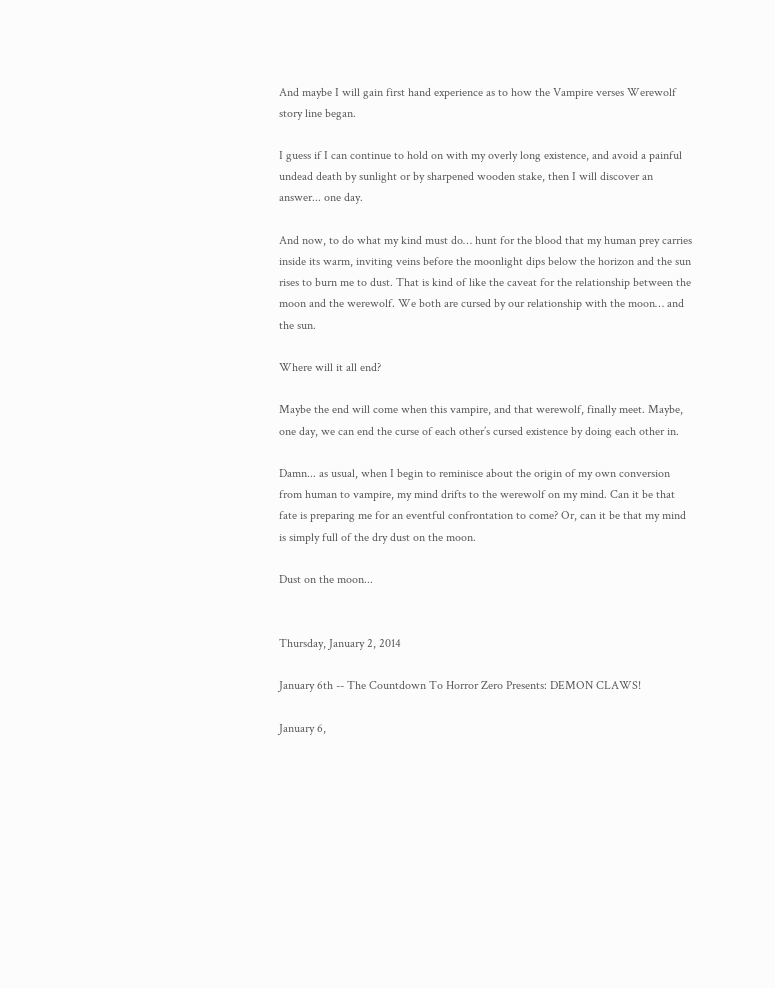And maybe I will gain first hand experience as to how the Vampire verses Werewolf story line began.

I guess if I can continue to hold on with my overly long existence, and avoid a painful undead death by sunlight or by sharpened wooden stake, then I will discover an answer... one day.

And now, to do what my kind must do… hunt for the blood that my human prey carries inside its warm, inviting veins before the moonlight dips below the horizon and the sun rises to burn me to dust. That is kind of like the caveat for the relationship between the moon and the werewolf. We both are cursed by our relationship with the moon… and the sun.

Where will it all end?

Maybe the end will come when this vampire, and that werewolf, finally meet. Maybe, one day, we can end the curse of each other’s cursed existence by doing each other in.

Damn... as usual, when I begin to reminisce about the origin of my own conversion from human to vampire, my mind drifts to the werewolf on my mind. Can it be that fate is preparing me for an eventful confrontation to come? Or, can it be that my mind is simply full of the dry dust on the moon.

Dust on the moon...


Thursday, January 2, 2014

January 6th -- The Countdown To Horror Zero Presents: DEMON CLAWS!

January 6,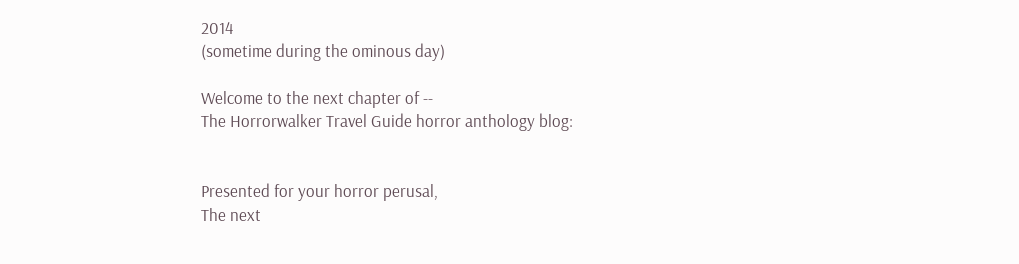2014
(sometime during the ominous day)

Welcome to the next chapter of --
The Horrorwalker Travel Guide horror anthology blog:


Presented for your horror perusal,
The next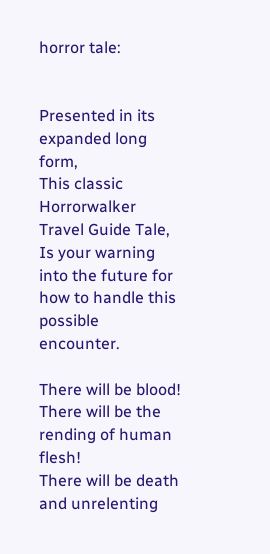horror tale:


Presented in its expanded long form,
This classic Horrorwalker Travel Guide Tale,
Is your warning into the future for how to handle this possible encounter.

There will be blood!
There will be the rending of human flesh!
There will be death and unrelenting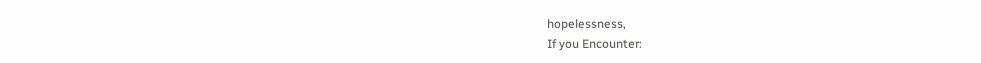hopelessness,
If you Encounter: